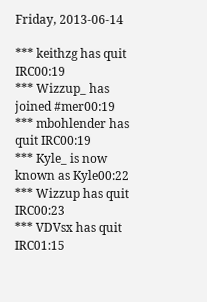Friday, 2013-06-14

*** keithzg has quit IRC00:19
*** Wizzup_ has joined #mer00:19
*** mbohlender has quit IRC00:19
*** Kyle_ is now known as Kyle00:22
*** Wizzup has quit IRC00:23
*** VDVsx has quit IRC01:15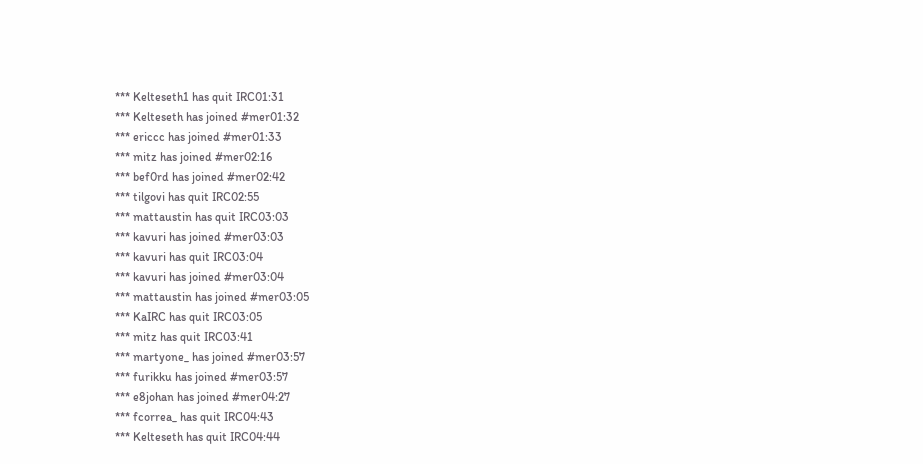*** Kelteseth1 has quit IRC01:31
*** Kelteseth has joined #mer01:32
*** ericcc has joined #mer01:33
*** mitz has joined #mer02:16
*** bef0rd has joined #mer02:42
*** tilgovi has quit IRC02:55
*** mattaustin has quit IRC03:03
*** kavuri has joined #mer03:03
*** kavuri has quit IRC03:04
*** kavuri has joined #mer03:04
*** mattaustin has joined #mer03:05
*** KaIRC has quit IRC03:05
*** mitz has quit IRC03:41
*** martyone_ has joined #mer03:57
*** furikku has joined #mer03:57
*** e8johan has joined #mer04:27
*** fcorrea_ has quit IRC04:43
*** Kelteseth has quit IRC04:44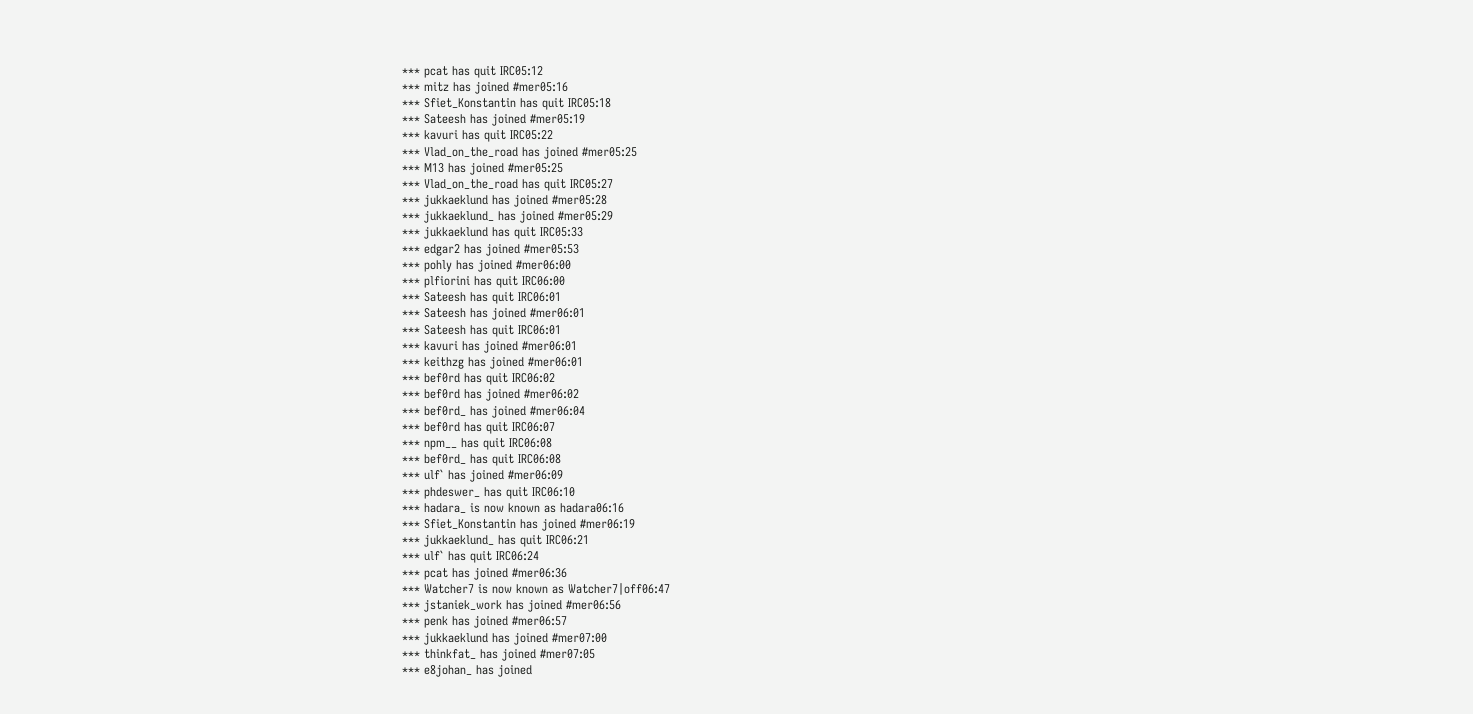*** pcat has quit IRC05:12
*** mitz has joined #mer05:16
*** Sfiet_Konstantin has quit IRC05:18
*** Sateesh has joined #mer05:19
*** kavuri has quit IRC05:22
*** Vlad_on_the_road has joined #mer05:25
*** M13 has joined #mer05:25
*** Vlad_on_the_road has quit IRC05:27
*** jukkaeklund has joined #mer05:28
*** jukkaeklund_ has joined #mer05:29
*** jukkaeklund has quit IRC05:33
*** edgar2 has joined #mer05:53
*** pohly has joined #mer06:00
*** plfiorini has quit IRC06:00
*** Sateesh has quit IRC06:01
*** Sateesh has joined #mer06:01
*** Sateesh has quit IRC06:01
*** kavuri has joined #mer06:01
*** keithzg has joined #mer06:01
*** bef0rd has quit IRC06:02
*** bef0rd has joined #mer06:02
*** bef0rd_ has joined #mer06:04
*** bef0rd has quit IRC06:07
*** npm__ has quit IRC06:08
*** bef0rd_ has quit IRC06:08
*** ulf` has joined #mer06:09
*** phdeswer_ has quit IRC06:10
*** hadara_ is now known as hadara06:16
*** Sfiet_Konstantin has joined #mer06:19
*** jukkaeklund_ has quit IRC06:21
*** ulf` has quit IRC06:24
*** pcat has joined #mer06:36
*** Watcher7 is now known as Watcher7|off06:47
*** jstaniek_work has joined #mer06:56
*** penk has joined #mer06:57
*** jukkaeklund has joined #mer07:00
*** thinkfat_ has joined #mer07:05
*** e8johan_ has joined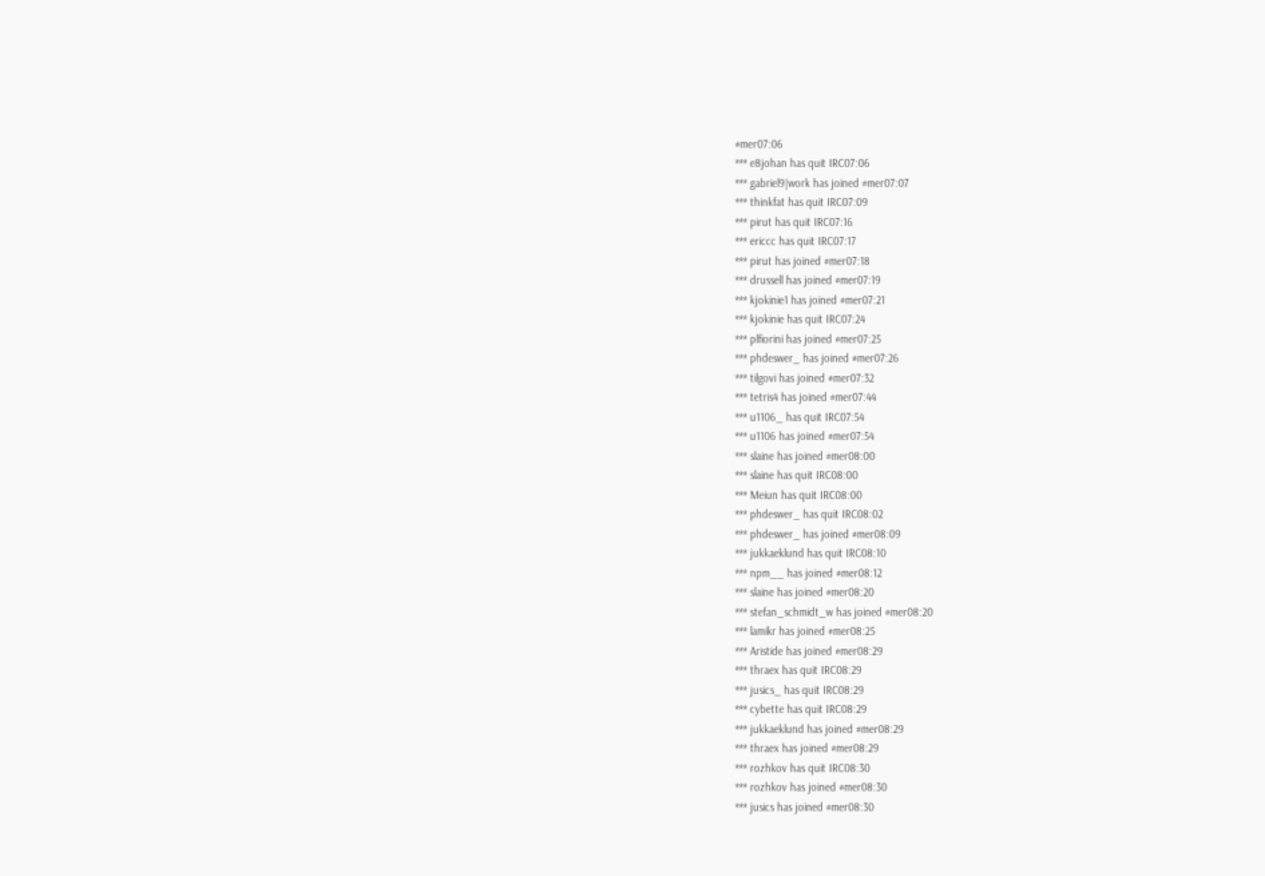#mer07:06
*** e8johan has quit IRC07:06
*** gabriel9|work has joined #mer07:07
*** thinkfat has quit IRC07:09
*** pirut has quit IRC07:16
*** ericcc has quit IRC07:17
*** pirut has joined #mer07:18
*** drussell has joined #mer07:19
*** kjokinie1 has joined #mer07:21
*** kjokinie has quit IRC07:24
*** plfiorini has joined #mer07:25
*** phdeswer_ has joined #mer07:26
*** tilgovi has joined #mer07:32
*** tetris4 has joined #mer07:44
*** u1106_ has quit IRC07:54
*** u1106 has joined #mer07:54
*** slaine has joined #mer08:00
*** slaine has quit IRC08:00
*** Meiun has quit IRC08:00
*** phdeswer_ has quit IRC08:02
*** phdeswer_ has joined #mer08:09
*** jukkaeklund has quit IRC08:10
*** npm__ has joined #mer08:12
*** slaine has joined #mer08:20
*** stefan_schmidt_w has joined #mer08:20
*** lamikr has joined #mer08:25
*** Aristide has joined #mer08:29
*** thraex has quit IRC08:29
*** jusics_ has quit IRC08:29
*** cybette has quit IRC08:29
*** jukkaeklund has joined #mer08:29
*** thraex has joined #mer08:29
*** rozhkov has quit IRC08:30
*** rozhkov has joined #mer08:30
*** jusics has joined #mer08:30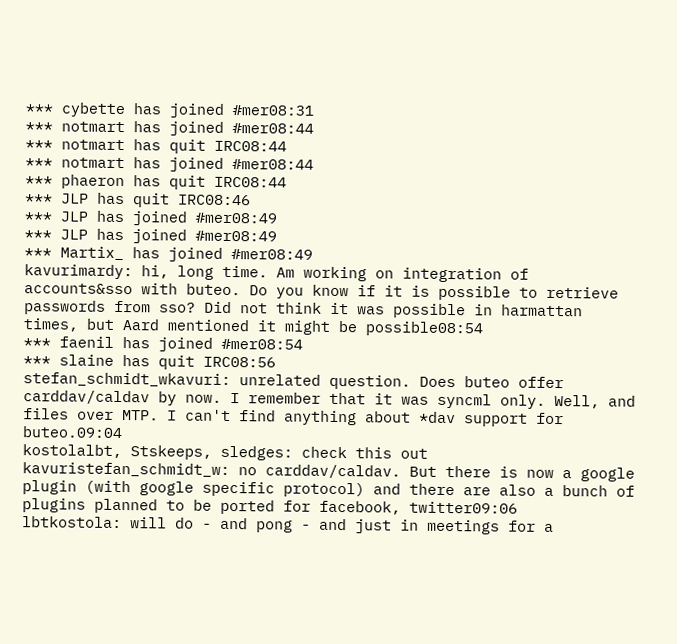*** cybette has joined #mer08:31
*** notmart has joined #mer08:44
*** notmart has quit IRC08:44
*** notmart has joined #mer08:44
*** phaeron has quit IRC08:44
*** JLP has quit IRC08:46
*** JLP has joined #mer08:49
*** JLP has joined #mer08:49
*** Martix_ has joined #mer08:49
kavurimardy: hi, long time. Am working on integration of accounts&sso with buteo. Do you know if it is possible to retrieve passwords from sso? Did not think it was possible in harmattan times, but Aard mentioned it might be possible08:54
*** faenil has joined #mer08:54
*** slaine has quit IRC08:56
stefan_schmidt_wkavuri: unrelated question. Does buteo offer carddav/caldav by now. I remember that it was syncml only. Well, and files over MTP. I can't find anything about *dav support for buteo.09:04
kostolalbt, Stskeeps, sledges: check this out
kavuristefan_schmidt_w: no carddav/caldav. But there is now a google plugin (with google specific protocol) and there are also a bunch of plugins planned to be ported for facebook, twitter09:06
lbtkostola: will do - and pong - and just in meetings for a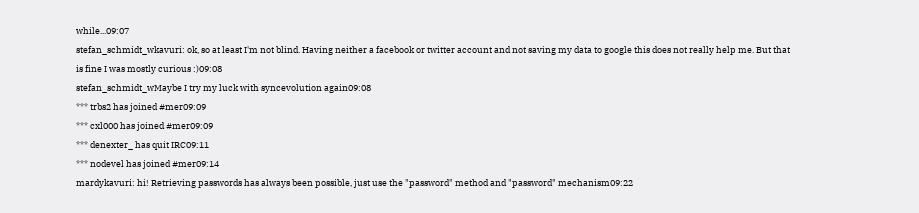while...09:07
stefan_schmidt_wkavuri: ok, so at least I'm not blind. Having neither a facebook or twitter account and not saving my data to google this does not really help me. But that is fine I was mostly curious :)09:08
stefan_schmidt_wMaybe I try my luck with syncevolution again09:08
*** trbs2 has joined #mer09:09
*** cxl000 has joined #mer09:09
*** denexter_ has quit IRC09:11
*** nodevel has joined #mer09:14
mardykavuri: hi! Retrieving passwords has always been possible, just use the "password" method and "password" mechanism09:22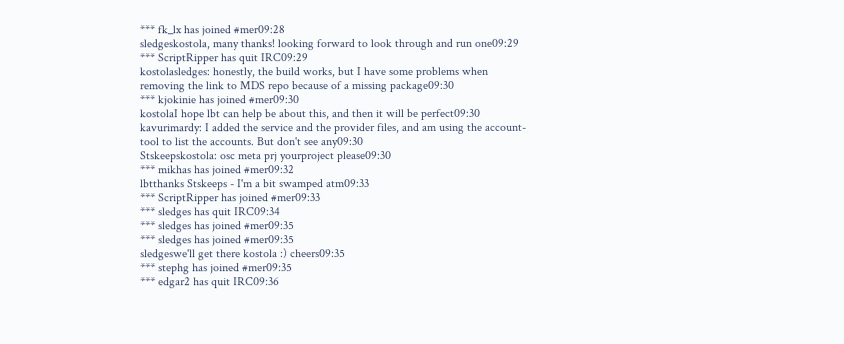*** fk_lx has joined #mer09:28
sledgeskostola, many thanks! looking forward to look through and run one09:29
*** ScriptRipper has quit IRC09:29
kostolasledges: honestly, the build works, but I have some problems when removing the link to MDS repo because of a missing package09:30
*** kjokinie has joined #mer09:30
kostolaI hope lbt can help be about this, and then it will be perfect09:30
kavurimardy: I added the service and the provider files, and am using the account-tool to list the accounts. But don't see any09:30
Stskeepskostola: osc meta prj yourproject please09:30
*** mikhas has joined #mer09:32
lbtthanks Stskeeps - I'm a bit swamped atm09:33
*** ScriptRipper has joined #mer09:33
*** sledges has quit IRC09:34
*** sledges has joined #mer09:35
*** sledges has joined #mer09:35
sledgeswe'll get there kostola :) cheers09:35
*** stephg has joined #mer09:35
*** edgar2 has quit IRC09:36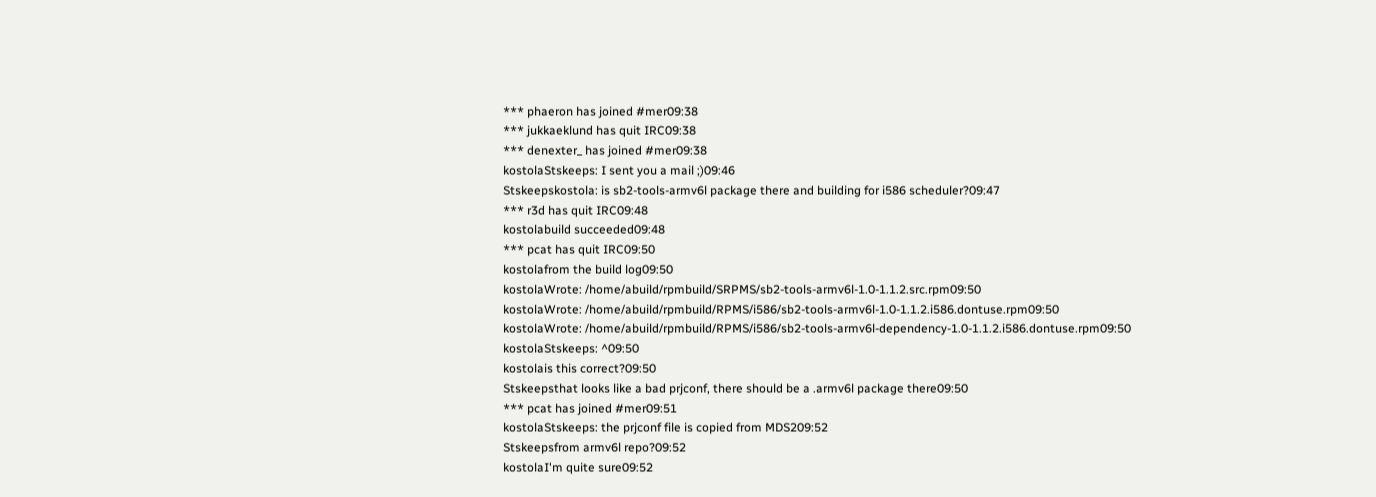*** phaeron has joined #mer09:38
*** jukkaeklund has quit IRC09:38
*** denexter_ has joined #mer09:38
kostolaStskeeps: I sent you a mail ;)09:46
Stskeepskostola: is sb2-tools-armv6l package there and building for i586 scheduler?09:47
*** r3d has quit IRC09:48
kostolabuild succeeded09:48
*** pcat has quit IRC09:50
kostolafrom the build log09:50
kostolaWrote: /home/abuild/rpmbuild/SRPMS/sb2-tools-armv6l-1.0-1.1.2.src.rpm09:50
kostolaWrote: /home/abuild/rpmbuild/RPMS/i586/sb2-tools-armv6l-1.0-1.1.2.i586.dontuse.rpm09:50
kostolaWrote: /home/abuild/rpmbuild/RPMS/i586/sb2-tools-armv6l-dependency-1.0-1.1.2.i586.dontuse.rpm09:50
kostolaStskeeps: ^09:50
kostolais this correct?09:50
Stskeepsthat looks like a bad prjconf, there should be a .armv6l package there09:50
*** pcat has joined #mer09:51
kostolaStskeeps: the prjconf file is copied from MDS209:52
Stskeepsfrom armv6l repo?09:52
kostolaI'm quite sure09:52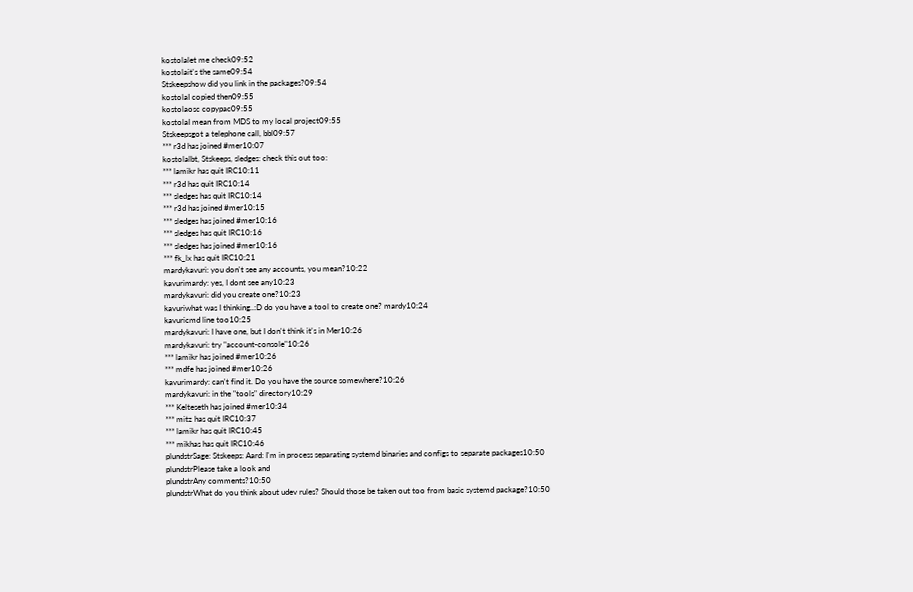kostolalet me check09:52
kostolait's the same09:54
Stskeepshow did you link in the packages?09:54
kostolaI copied then09:55
kostolaosc copypac09:55
kostolaI mean from MDS to my local project09:55
Stskeepsgot a telephone call, bbl09:57
*** r3d has joined #mer10:07
kostolalbt, Stskeeps, sledges: check this out too:
*** lamikr has quit IRC10:11
*** r3d has quit IRC10:14
*** sledges has quit IRC10:14
*** r3d has joined #mer10:15
*** sledges has joined #mer10:16
*** sledges has quit IRC10:16
*** sledges has joined #mer10:16
*** fk_lx has quit IRC10:21
mardykavuri: you don't see any accounts, you mean?10:22
kavurimardy: yes, I dont see any10:23
mardykavuri: did you create one?10:23
kavuriwhat was I thinking..:D do you have a tool to create one? mardy10:24
kavuricmd line too10:25
mardykavuri: I have one, but I don't think it's in Mer10:26
mardykavuri: try "account-console"10:26
*** lamikr has joined #mer10:26
*** mdfe has joined #mer10:26
kavurimardy: can't find it. Do you have the source somewhere?10:26
mardykavuri: in the "tools" directory10:29
*** Kelteseth has joined #mer10:34
*** mitz has quit IRC10:37
*** lamikr has quit IRC10:45
*** mikhas has quit IRC10:46
plundstrSage: Stskeeps: Aard: I'm in process separating systemd binaries and configs to separate packages10:50
plundstrPlease take a look and
plundstrAny comments?10:50
plundstrWhat do you think about udev rules? Should those be taken out too from basic systemd package?10:50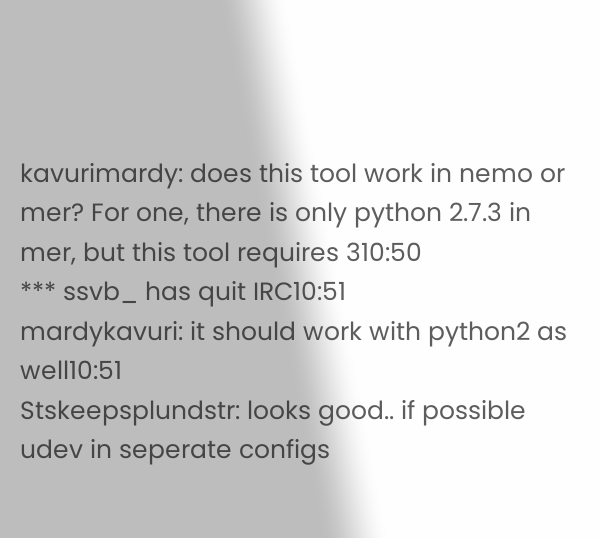kavurimardy: does this tool work in nemo or mer? For one, there is only python 2.7.3 in mer, but this tool requires 310:50
*** ssvb_ has quit IRC10:51
mardykavuri: it should work with python2 as well10:51
Stskeepsplundstr: looks good.. if possible udev in seperate configs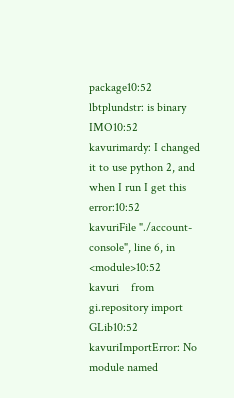package10:52
lbtplundstr: is binary IMO10:52
kavurimardy: I changed it to use python 2, and when I run I get this error:10:52
kavuriFile "./account-console", line 6, in <module>10:52
kavuri    from gi.repository import GLib10:52
kavuriImportError: No module named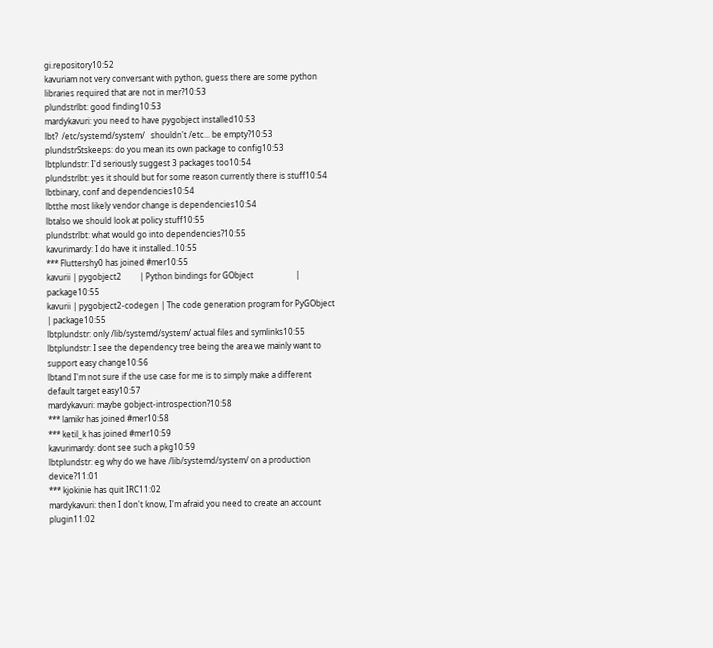gi.repository10:52
kavuriam not very conversant with python, guess there are some python libraries required that are not in mer?10:53
plundstrlbt: good finding10:53
mardykavuri: you need to have pygobject installed10:53
lbt?  /etc/systemd/system/   shouldn't /etc... be empty?10:53
plundstrStskeeps: do you mean its own package to config10:53
lbtplundstr: I'd seriously suggest 3 packages too10:54
plundstrlbt: yes it should but for some reason currently there is stuff10:54
lbtbinary, conf and dependencies10:54
lbtthe most likely vendor change is dependencies10:54
lbtalso we should look at policy stuff10:55
plundstrlbt: what would go into dependencies?10:55
kavurimardy: I do have it installed..10:55
*** Fluttershy0 has joined #mer10:55
kavurii | pygobject2         | Python bindings for GObject                     | package10:55
kavurii | pygobject2-codegen | The code generation program for PyGObject       | package10:55
lbtplundstr: only /lib/systemd/system/ actual files and symlinks10:55
lbtplundstr: I see the dependency tree being the area we mainly want to support easy change10:56
lbtand I'm not sure if the use case for me is to simply make a different default target easy10:57
mardykavuri: maybe gobject-introspection?10:58
*** lamikr has joined #mer10:58
*** ketil_k has joined #mer10:59
kavurimardy: dont see such a pkg10:59
lbtplundstr: eg why do we have /lib/systemd/system/ on a production device?11:01
*** kjokinie has quit IRC11:02
mardykavuri: then I don't know, I'm afraid you need to create an account plugin11:02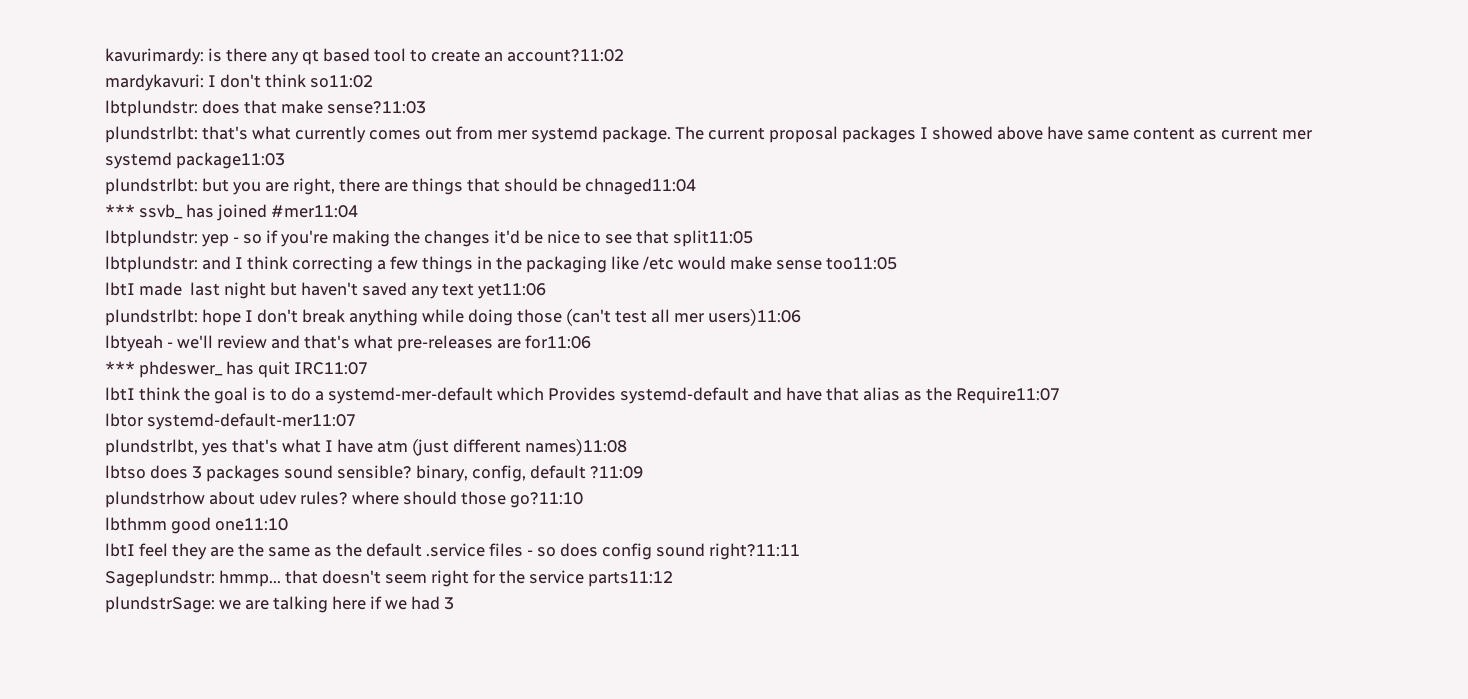kavurimardy: is there any qt based tool to create an account?11:02
mardykavuri: I don't think so11:02
lbtplundstr: does that make sense?11:03
plundstrlbt: that's what currently comes out from mer systemd package. The current proposal packages I showed above have same content as current mer systemd package11:03
plundstrlbt: but you are right, there are things that should be chnaged11:04
*** ssvb_ has joined #mer11:04
lbtplundstr: yep - so if you're making the changes it'd be nice to see that split11:05
lbtplundstr: and I think correcting a few things in the packaging like /etc would make sense too11:05
lbtI made  last night but haven't saved any text yet11:06
plundstrlbt: hope I don't break anything while doing those (can't test all mer users)11:06
lbtyeah - we'll review and that's what pre-releases are for11:06
*** phdeswer_ has quit IRC11:07
lbtI think the goal is to do a systemd-mer-default which Provides systemd-default and have that alias as the Require11:07
lbtor systemd-default-mer11:07
plundstrlbt, yes that's what I have atm (just different names)11:08
lbtso does 3 packages sound sensible? binary, config, default ?11:09
plundstrhow about udev rules? where should those go?11:10
lbthmm good one11:10
lbtI feel they are the same as the default .service files - so does config sound right?11:11
Sageplundstr: hmmp... that doesn't seem right for the service parts11:12
plundstrSage: we are talking here if we had 3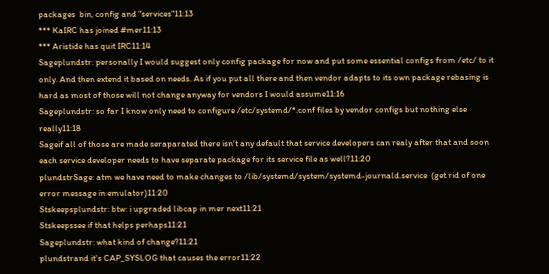packages  bin, config and "services"11:13
*** KaIRC has joined #mer11:13
*** Aristide has quit IRC11:14
Sageplundstr: personally I would suggest only config package for now and put some essential configs from /etc/ to it only. And then extend it based on needs. As if you put all there and then vendor adapts to its own package rebasing is hard as most of those will not change anyway for vendors I would assume11:16
Sageplundstr: so far I know only need to configure /etc/systemd/*.conf files by vendor configs but nothing else really11:18
Sageif all of those are made seraparated there isn't any default that service developers can realy after that and soon each service developer needs to have separate package for its service file as well?11:20
plundstrSage: atm we have need to make changes to /lib/systemd/system/systemd-journald.service  (get rid of one error message in emulator)11:20
Stskeepsplundstr: btw: i upgraded libcap in mer next11:21
Stskeepssee if that helps perhaps11:21
Sageplundstr: what kind of change?11:21
plundstrand it's CAP_SYSLOG that causes the error11:22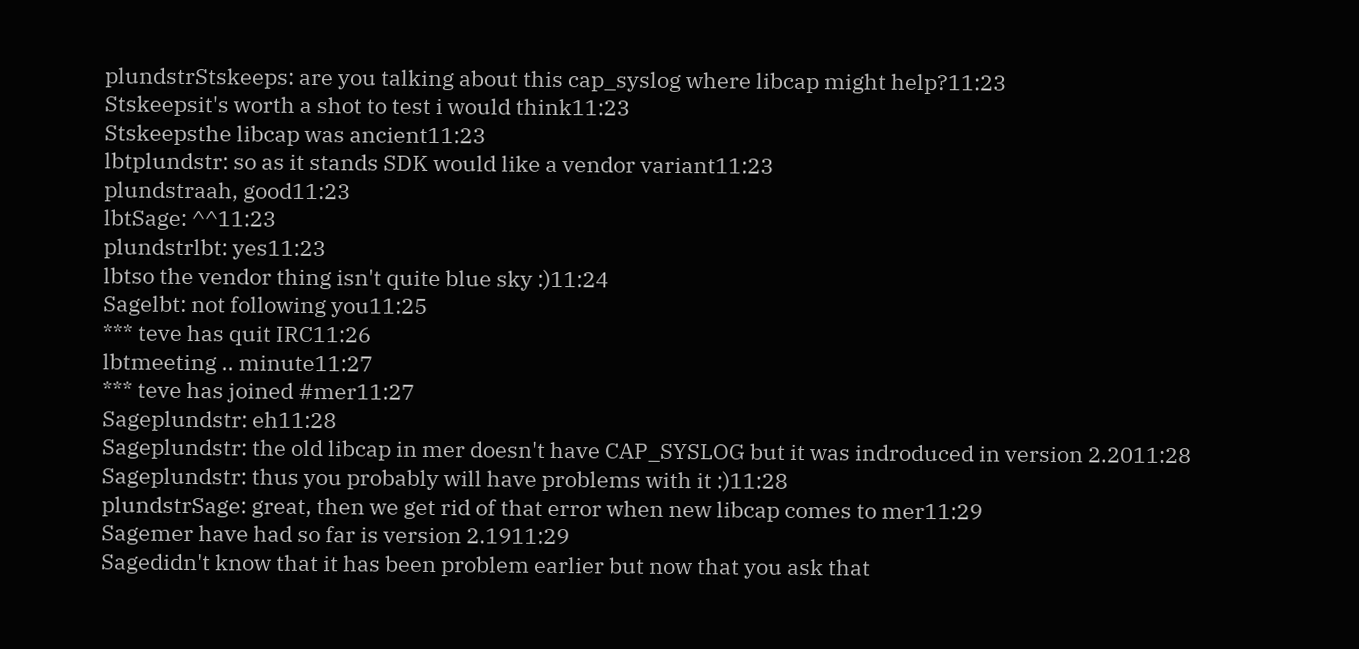plundstrStskeeps: are you talking about this cap_syslog where libcap might help?11:23
Stskeepsit's worth a shot to test i would think11:23
Stskeepsthe libcap was ancient11:23
lbtplundstr: so as it stands SDK would like a vendor variant11:23
plundstraah, good11:23
lbtSage: ^^11:23
plundstrlbt: yes11:23
lbtso the vendor thing isn't quite blue sky :)11:24
Sagelbt: not following you11:25
*** teve has quit IRC11:26
lbtmeeting .. minute11:27
*** teve has joined #mer11:27
Sageplundstr: eh11:28
Sageplundstr: the old libcap in mer doesn't have CAP_SYSLOG but it was indroduced in version 2.2011:28
Sageplundstr: thus you probably will have problems with it :)11:28
plundstrSage: great, then we get rid of that error when new libcap comes to mer11:29
Sagemer have had so far is version 2.1911:29
Sagedidn't know that it has been problem earlier but now that you ask that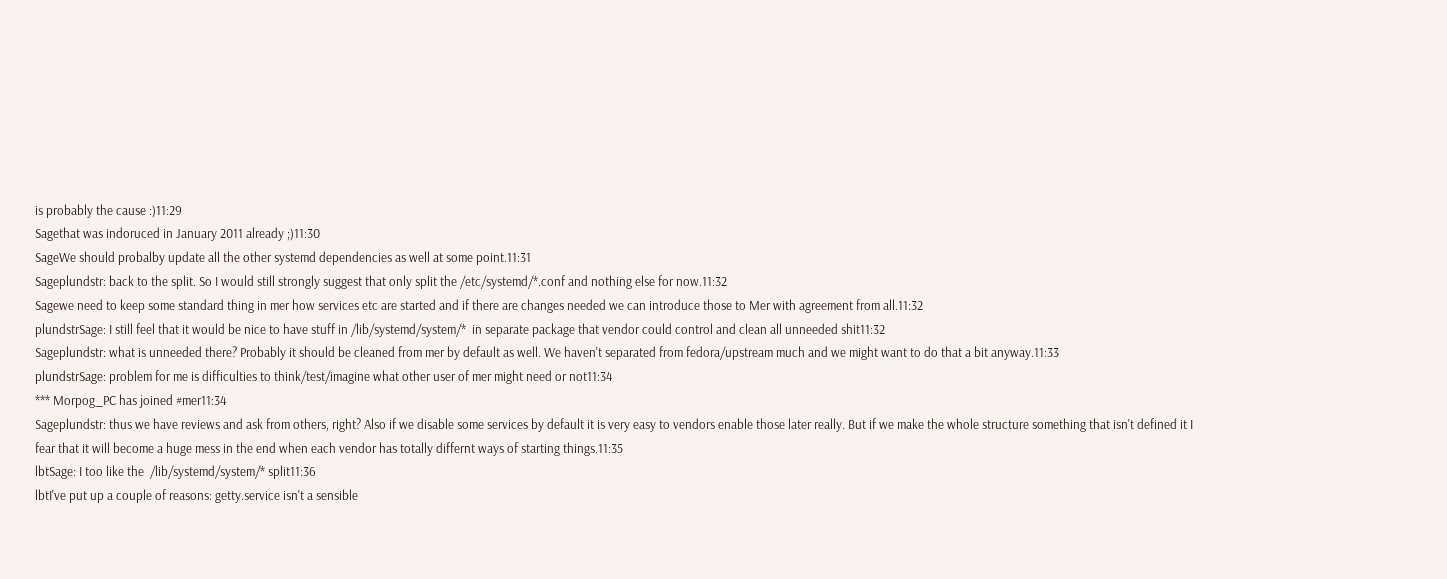is probably the cause :)11:29
Sagethat was indoruced in January 2011 already ;)11:30
SageWe should probalby update all the other systemd dependencies as well at some point.11:31
Sageplundstr: back to the split. So I would still strongly suggest that only split the /etc/systemd/*.conf and nothing else for now.11:32
Sagewe need to keep some standard thing in mer how services etc are started and if there are changes needed we can introduce those to Mer with agreement from all.11:32
plundstrSage: I still feel that it would be nice to have stuff in /lib/systemd/system/*  in separate package that vendor could control and clean all unneeded shit11:32
Sageplundstr: what is unneeded there? Probably it should be cleaned from mer by default as well. We haven't separated from fedora/upstream much and we might want to do that a bit anyway.11:33
plundstrSage: problem for me is difficulties to think/test/imagine what other user of mer might need or not11:34
*** Morpog_PC has joined #mer11:34
Sageplundstr: thus we have reviews and ask from others, right? Also if we disable some services by default it is very easy to vendors enable those later really. But if we make the whole structure something that isn't defined it I fear that it will become a huge mess in the end when each vendor has totally differnt ways of starting things.11:35
lbtSage: I too like the  /lib/systemd/system/* split11:36
lbtI've put up a couple of reasons: getty.service isn't a sensible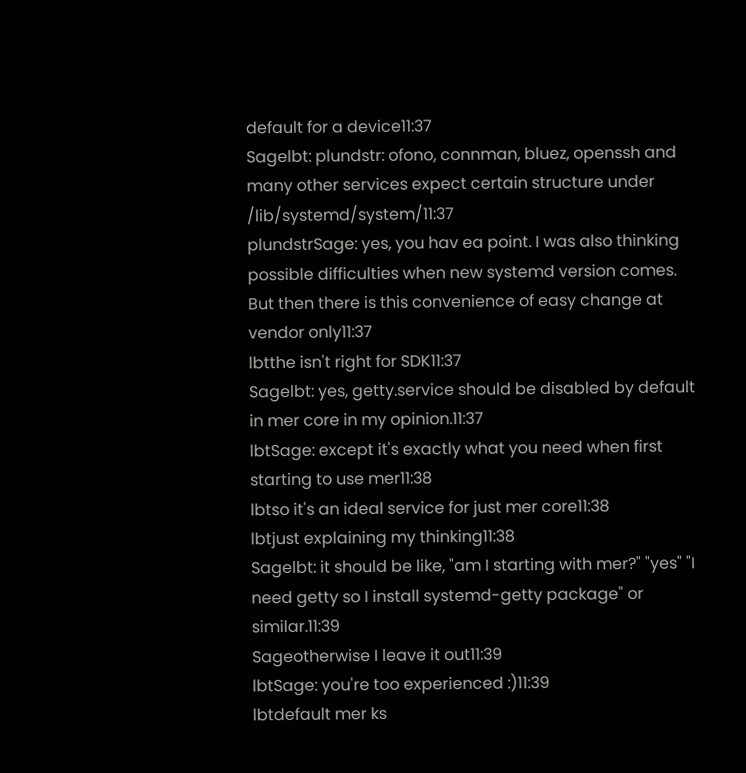default for a device11:37
Sagelbt: plundstr: ofono, connman, bluez, openssh and many other services expect certain structure under /lib/systemd/system/11:37
plundstrSage: yes, you hav ea point. I was also thinking possible difficulties when new systemd version comes. But then there is this convenience of easy change at vendor only11:37
lbtthe isn't right for SDK11:37
Sagelbt: yes, getty.service should be disabled by default in mer core in my opinion.11:37
lbtSage: except it's exactly what you need when first starting to use mer11:38
lbtso it's an ideal service for just mer core11:38
lbtjust explaining my thinking11:38
Sagelbt: it should be like, "am I starting with mer?" "yes" "I need getty so I install systemd-getty package" or similar.11:39
Sageotherwise I leave it out11:39
lbtSage: you're too experienced :)11:39
lbtdefault mer ks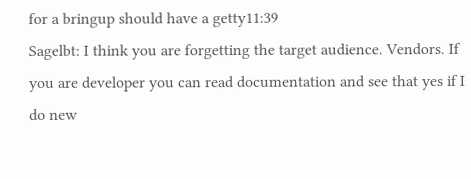for a bringup should have a getty11:39
Sagelbt: I think you are forgetting the target audience. Vendors. If you are developer you can read documentation and see that yes if I do new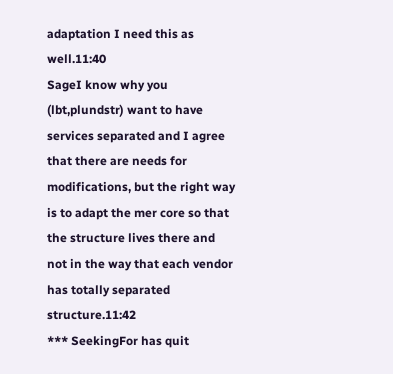adaptation I need this as well.11:40
SageI know why you (lbt,plundstr) want to have services separated and I agree that there are needs for modifications, but the right way is to adapt the mer core so that the structure lives there and not in the way that each vendor has totally separated structure.11:42
*** SeekingFor has quit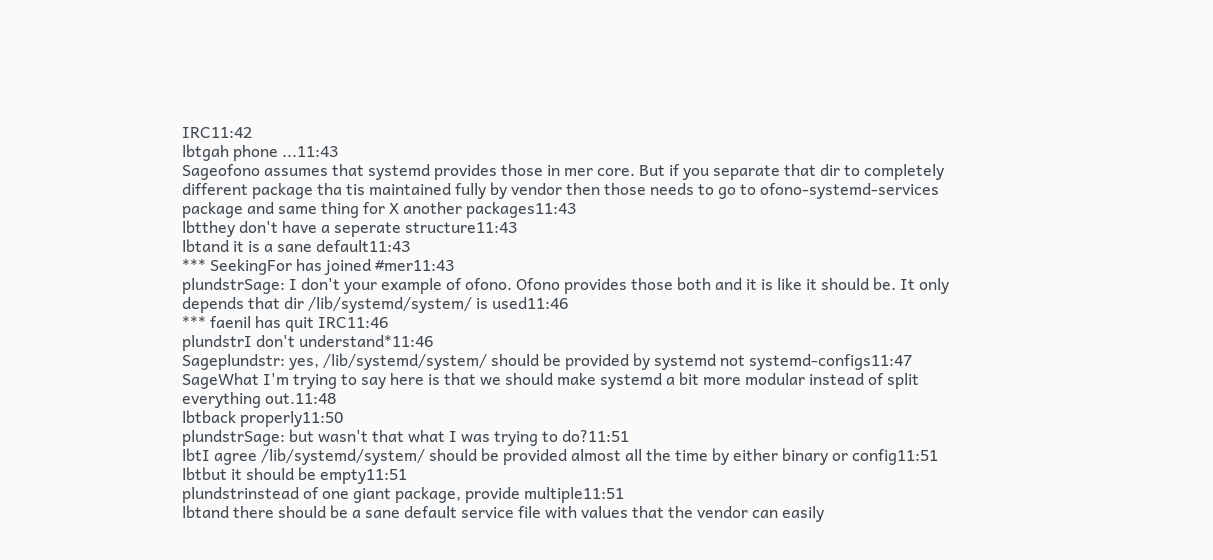IRC11:42
lbtgah phone ...11:43
Sageofono assumes that systemd provides those in mer core. But if you separate that dir to completely different package tha tis maintained fully by vendor then those needs to go to ofono-systemd-services package and same thing for X another packages11:43
lbtthey don't have a seperate structure11:43
lbtand it is a sane default11:43
*** SeekingFor has joined #mer11:43
plundstrSage: I don't your example of ofono. Ofono provides those both and it is like it should be. It only depends that dir /lib/systemd/system/ is used11:46
*** faenil has quit IRC11:46
plundstrI don't understand*11:46
Sageplundstr: yes, /lib/systemd/system/ should be provided by systemd not systemd-configs11:47
SageWhat I'm trying to say here is that we should make systemd a bit more modular instead of split everything out.11:48
lbtback properly11:50
plundstrSage: but wasn't that what I was trying to do?11:51
lbtI agree /lib/systemd/system/ should be provided almost all the time by either binary or config11:51
lbtbut it should be empty11:51
plundstrinstead of one giant package, provide multiple11:51
lbtand there should be a sane default service file with values that the vendor can easily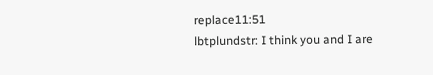replace11:51
lbtplundstr: I think you and I are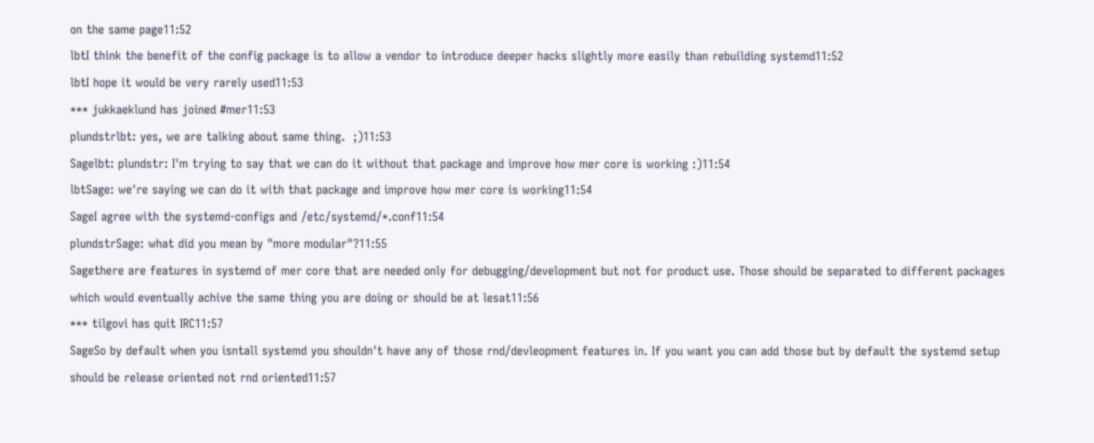on the same page11:52
lbtI think the benefit of the config package is to allow a vendor to introduce deeper hacks slightly more easily than rebuilding systemd11:52
lbtI hope it would be very rarely used11:53
*** jukkaeklund has joined #mer11:53
plundstrlbt: yes, we are talking about same thing.  ;)11:53
Sagelbt: plundstr: I'm trying to say that we can do it without that package and improve how mer core is working :)11:54
lbtSage: we're saying we can do it with that package and improve how mer core is working11:54
SageI agree with the systemd-configs and /etc/systemd/*.conf11:54
plundstrSage: what did you mean by "more modular"?11:55
Sagethere are features in systemd of mer core that are needed only for debugging/development but not for product use. Those should be separated to different packages which would eventually achive the same thing you are doing or should be at lesat11:56
*** tilgovi has quit IRC11:57
SageSo by default when you isntall systemd you shouldn't have any of those rnd/devleopment features in. If you want you can add those but by default the systemd setup should be release oriented not rnd oriented11:57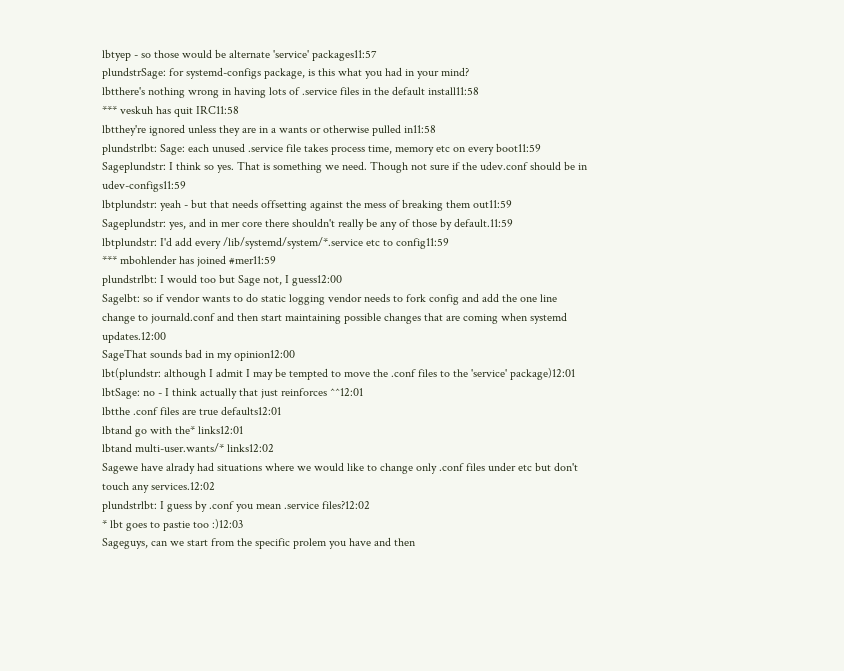lbtyep - so those would be alternate 'service' packages11:57
plundstrSage: for systemd-configs package, is this what you had in your mind?
lbtthere's nothing wrong in having lots of .service files in the default install11:58
*** veskuh has quit IRC11:58
lbtthey're ignored unless they are in a wants or otherwise pulled in11:58
plundstrlbt: Sage: each unused .service file takes process time, memory etc on every boot11:59
Sageplundstr: I think so yes. That is something we need. Though not sure if the udev.conf should be in udev-configs11:59
lbtplundstr: yeah - but that needs offsetting against the mess of breaking them out11:59
Sageplundstr: yes, and in mer core there shouldn't really be any of those by default.11:59
lbtplundstr: I'd add every /lib/systemd/system/*.service etc to config11:59
*** mbohlender has joined #mer11:59
plundstrlbt: I would too but Sage not, I guess12:00
Sagelbt: so if vendor wants to do static logging vendor needs to fork config and add the one line change to journald.conf and then start maintaining possible changes that are coming when systemd updates.12:00
SageThat sounds bad in my opinion12:00
lbt(plundstr: although I admit I may be tempted to move the .conf files to the 'service' package)12:01
lbtSage: no - I think actually that just reinforces ^^12:01
lbtthe .conf files are true defaults12:01
lbtand go with the* links12:01
lbtand multi-user.wants/* links12:02
Sagewe have alrady had situations where we would like to change only .conf files under etc but don't touch any services.12:02
plundstrlbt: I guess by .conf you mean .service files?12:02
* lbt goes to pastie too :)12:03
Sageguys, can we start from the specific prolem you have and then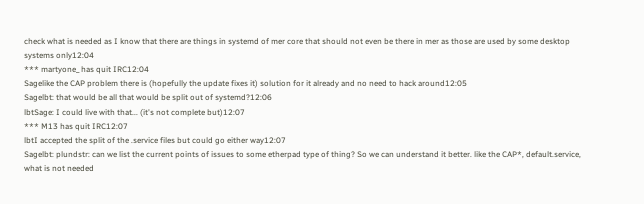check what is needed as I know that there are things in systemd of mer core that should not even be there in mer as those are used by some desktop systems only12:04
*** martyone_ has quit IRC12:04
Sagelike the CAP problem there is (hopefully the update fixes it) solution for it already and no need to hack around12:05
Sagelbt: that would be all that would be split out of systemd?12:06
lbtSage: I could live with that... (it's not complete but)12:07
*** M13 has quit IRC12:07
lbtI accepted the split of the .service files but could go either way12:07
Sagelbt: plundstr: can we list the current points of issues to some etherpad type of thing? So we can understand it better. like the CAP*, default.service, what is not needed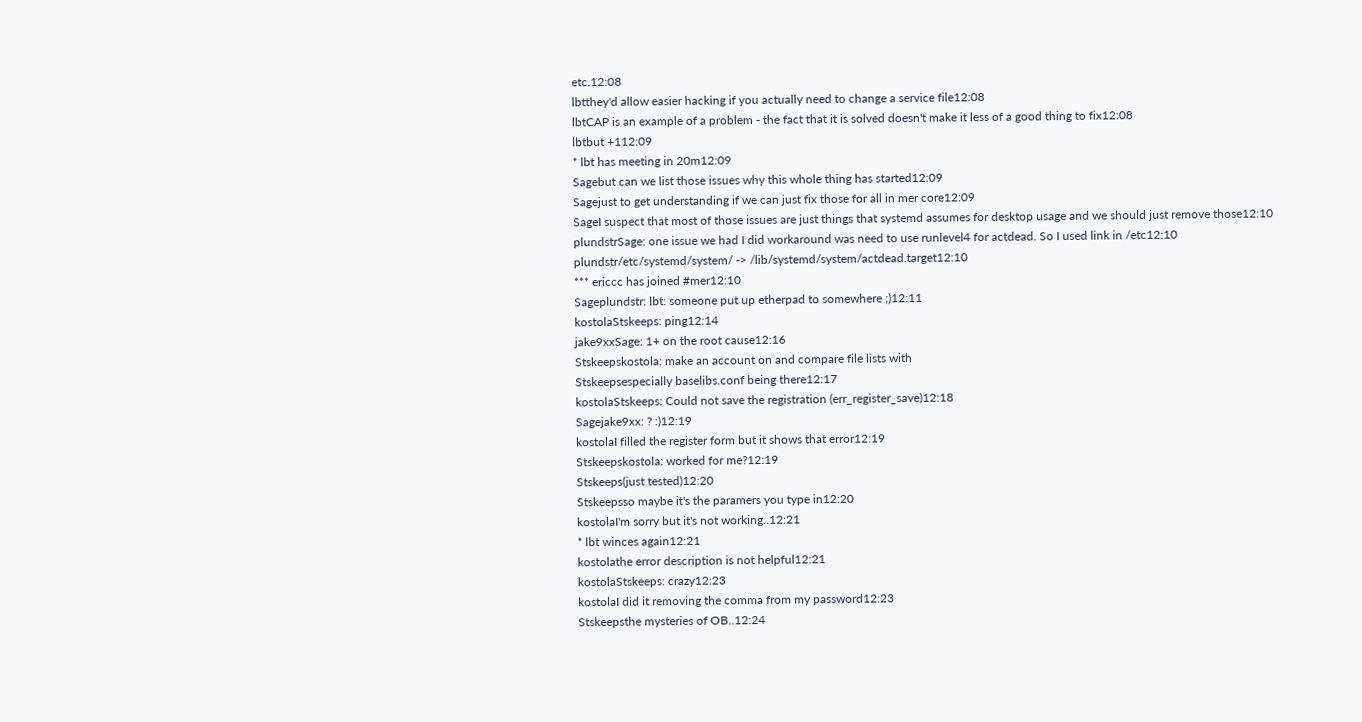etc.12:08
lbtthey'd allow easier hacking if you actually need to change a service file12:08
lbtCAP is an example of a problem - the fact that it is solved doesn't make it less of a good thing to fix12:08
lbtbut +112:09
* lbt has meeting in 20m12:09
Sagebut can we list those issues why this whole thing has started12:09
Sagejust to get understanding if we can just fix those for all in mer core12:09
SageI suspect that most of those issues are just things that systemd assumes for desktop usage and we should just remove those12:10
plundstrSage: one issue we had I did workaround was need to use runlevel4 for actdead. So I used link in /etc12:10
plundstr/etc/systemd/system/ -> /lib/systemd/system/actdead.target12:10
*** ericcc has joined #mer12:10
Sageplundstr: lbt: someone put up etherpad to somewhere ;)12:11
kostolaStskeeps: ping12:14
jake9xxSage: 1+ on the root cause12:16
Stskeepskostola: make an account on and compare file lists with
Stskeepsespecially baselibs.conf being there12:17
kostolaStskeeps: Could not save the registration (err_register_save)12:18
Sagejake9xx: ? :)12:19
kostolaI filled the register form but it shows that error12:19
Stskeepskostola: worked for me?12:19
Stskeeps(just tested)12:20
Stskeepsso maybe it's the paramers you type in12:20
kostolaI'm sorry but it's not working..12:21
* lbt winces again12:21
kostolathe error description is not helpful12:21
kostolaStskeeps: crazy12:23
kostolaI did it removing the comma from my password12:23
Stskeepsthe mysteries of OB..12:24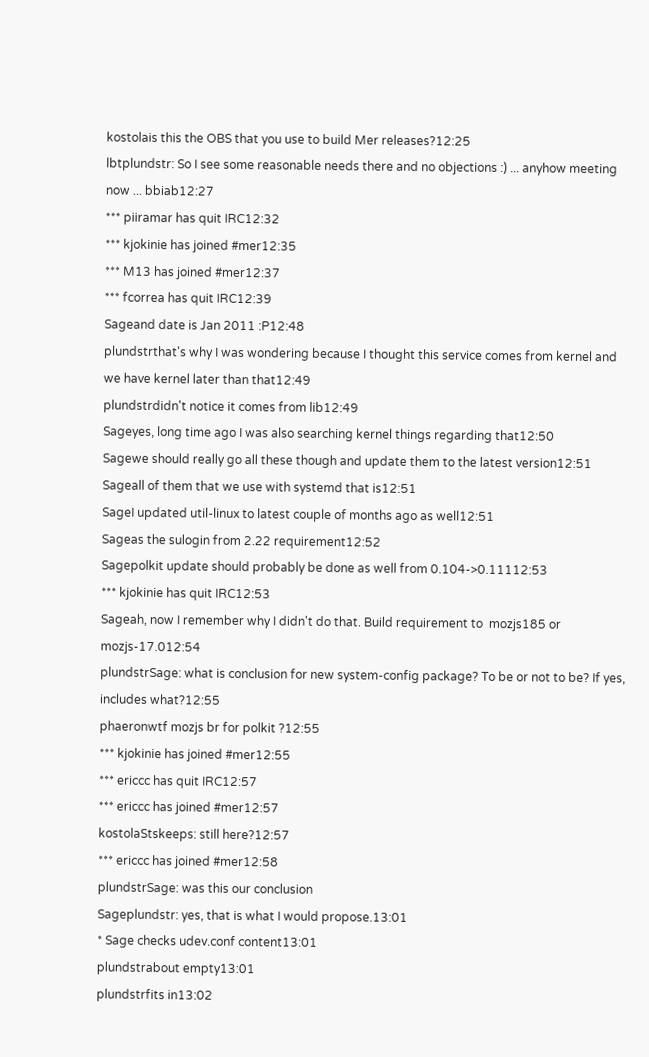kostolais this the OBS that you use to build Mer releases?12:25
lbtplundstr: So I see some reasonable needs there and no objections :) ... anyhow meeting now ... bbiab12:27
*** piiramar has quit IRC12:32
*** kjokinie has joined #mer12:35
*** M13 has joined #mer12:37
*** fcorrea has quit IRC12:39
Sageand date is Jan 2011 :P12:48
plundstrthat's why I was wondering because I thought this service comes from kernel and we have kernel later than that12:49
plundstrdidn't notice it comes from lib12:49
Sageyes, long time ago I was also searching kernel things regarding that12:50
Sagewe should really go all these though and update them to the latest version12:51
Sageall of them that we use with systemd that is12:51
SageI updated util-linux to latest couple of months ago as well12:51
Sageas the sulogin from 2.22 requirement12:52
Sagepolkit update should probably be done as well from 0.104->0.11112:53
*** kjokinie has quit IRC12:53
Sageah, now I remember why I didn't do that. Build requirement to  mozjs185 or mozjs-17.012:54
plundstrSage: what is conclusion for new system-config package? To be or not to be? If yes, includes what?12:55
phaeronwtf mozjs br for polkit ?12:55
*** kjokinie has joined #mer12:55
*** ericcc has quit IRC12:57
*** ericcc has joined #mer12:57
kostolaStskeeps: still here?12:57
*** ericcc has joined #mer12:58
plundstrSage: was this our conclusion
Sageplundstr: yes, that is what I would propose.13:01
* Sage checks udev.conf content13:01
plundstrabout empty13:01
plundstrfits in13:02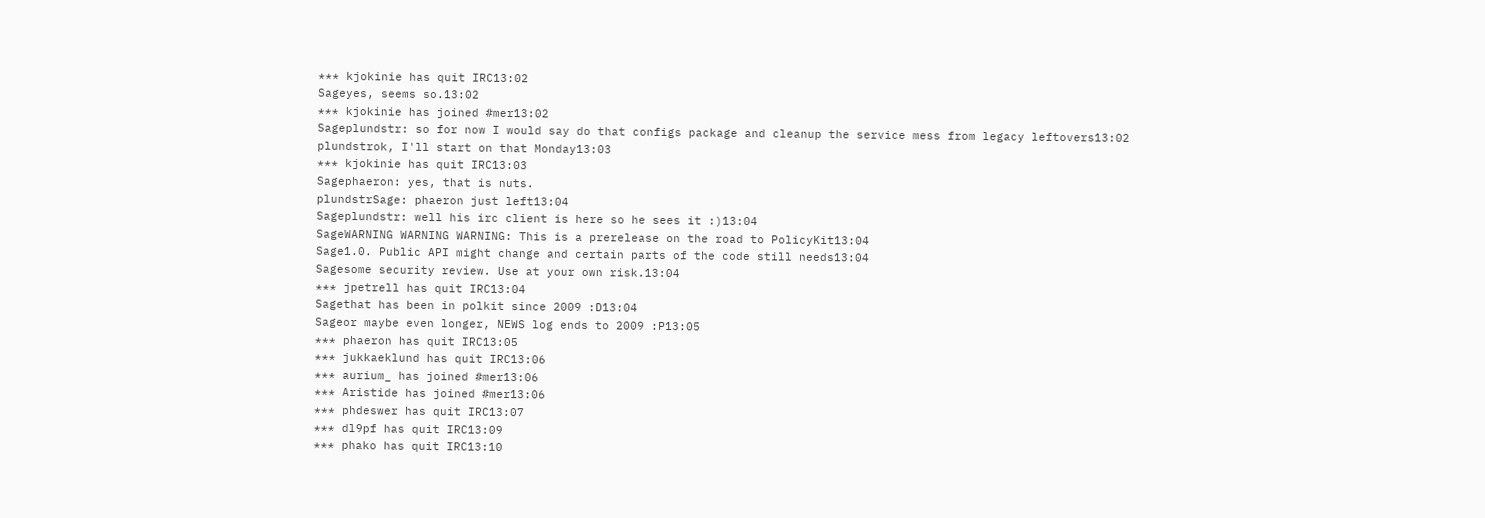*** kjokinie has quit IRC13:02
Sageyes, seems so.13:02
*** kjokinie has joined #mer13:02
Sageplundstr: so for now I would say do that configs package and cleanup the service mess from legacy leftovers13:02
plundstrok, I'll start on that Monday13:03
*** kjokinie has quit IRC13:03
Sagephaeron: yes, that is nuts.
plundstrSage: phaeron just left13:04
Sageplundstr: well his irc client is here so he sees it :)13:04
SageWARNING WARNING WARNING: This is a prerelease on the road to PolicyKit13:04
Sage1.0. Public API might change and certain parts of the code still needs13:04
Sagesome security review. Use at your own risk.13:04
*** jpetrell has quit IRC13:04
Sagethat has been in polkit since 2009 :D13:04
Sageor maybe even longer, NEWS log ends to 2009 :P13:05
*** phaeron has quit IRC13:05
*** jukkaeklund has quit IRC13:06
*** aurium_ has joined #mer13:06
*** Aristide has joined #mer13:06
*** phdeswer has quit IRC13:07
*** dl9pf has quit IRC13:09
*** phako has quit IRC13:10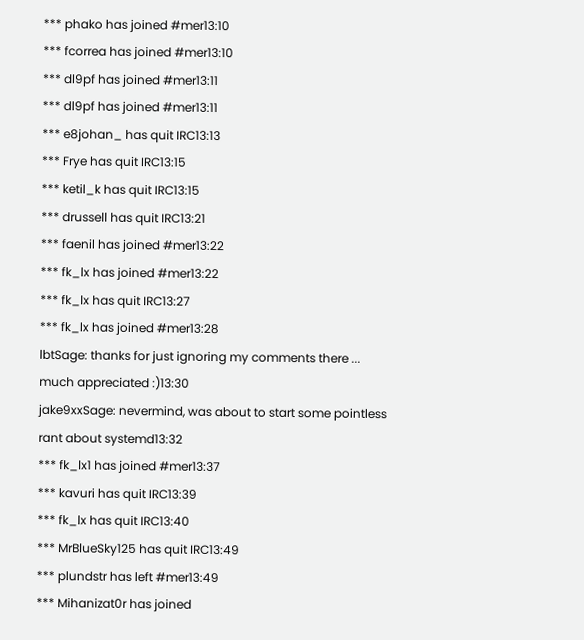*** phako has joined #mer13:10
*** fcorrea has joined #mer13:10
*** dl9pf has joined #mer13:11
*** dl9pf has joined #mer13:11
*** e8johan_ has quit IRC13:13
*** Frye has quit IRC13:15
*** ketil_k has quit IRC13:15
*** drussell has quit IRC13:21
*** faenil has joined #mer13:22
*** fk_lx has joined #mer13:22
*** fk_lx has quit IRC13:27
*** fk_lx has joined #mer13:28
lbtSage: thanks for just ignoring my comments there ... much appreciated :)13:30
jake9xxSage: nevermind, was about to start some pointless rant about systemd13:32
*** fk_lx1 has joined #mer13:37
*** kavuri has quit IRC13:39
*** fk_lx has quit IRC13:40
*** MrBlueSky125 has quit IRC13:49
*** plundstr has left #mer13:49
*** Mihanizat0r has joined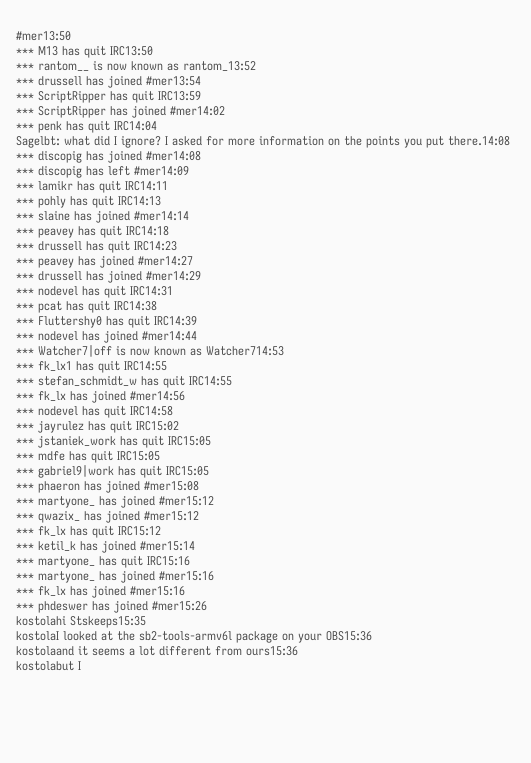#mer13:50
*** M13 has quit IRC13:50
*** rantom__ is now known as rantom_13:52
*** drussell has joined #mer13:54
*** ScriptRipper has quit IRC13:59
*** ScriptRipper has joined #mer14:02
*** penk has quit IRC14:04
Sagelbt: what did I ignore? I asked for more information on the points you put there.14:08
*** discopig has joined #mer14:08
*** discopig has left #mer14:09
*** lamikr has quit IRC14:11
*** pohly has quit IRC14:13
*** slaine has joined #mer14:14
*** peavey has quit IRC14:18
*** drussell has quit IRC14:23
*** peavey has joined #mer14:27
*** drussell has joined #mer14:29
*** nodevel has quit IRC14:31
*** pcat has quit IRC14:38
*** Fluttershy0 has quit IRC14:39
*** nodevel has joined #mer14:44
*** Watcher7|off is now known as Watcher714:53
*** fk_lx1 has quit IRC14:55
*** stefan_schmidt_w has quit IRC14:55
*** fk_lx has joined #mer14:56
*** nodevel has quit IRC14:58
*** jayrulez has quit IRC15:02
*** jstaniek_work has quit IRC15:05
*** mdfe has quit IRC15:05
*** gabriel9|work has quit IRC15:05
*** phaeron has joined #mer15:08
*** martyone_ has joined #mer15:12
*** qwazix_ has joined #mer15:12
*** fk_lx has quit IRC15:12
*** ketil_k has joined #mer15:14
*** martyone_ has quit IRC15:16
*** martyone_ has joined #mer15:16
*** fk_lx has joined #mer15:16
*** phdeswer has joined #mer15:26
kostolahi Stskeeps15:35
kostolaI looked at the sb2-tools-armv6l package on your OBS15:36
kostolaand it seems a lot different from ours15:36
kostolabut I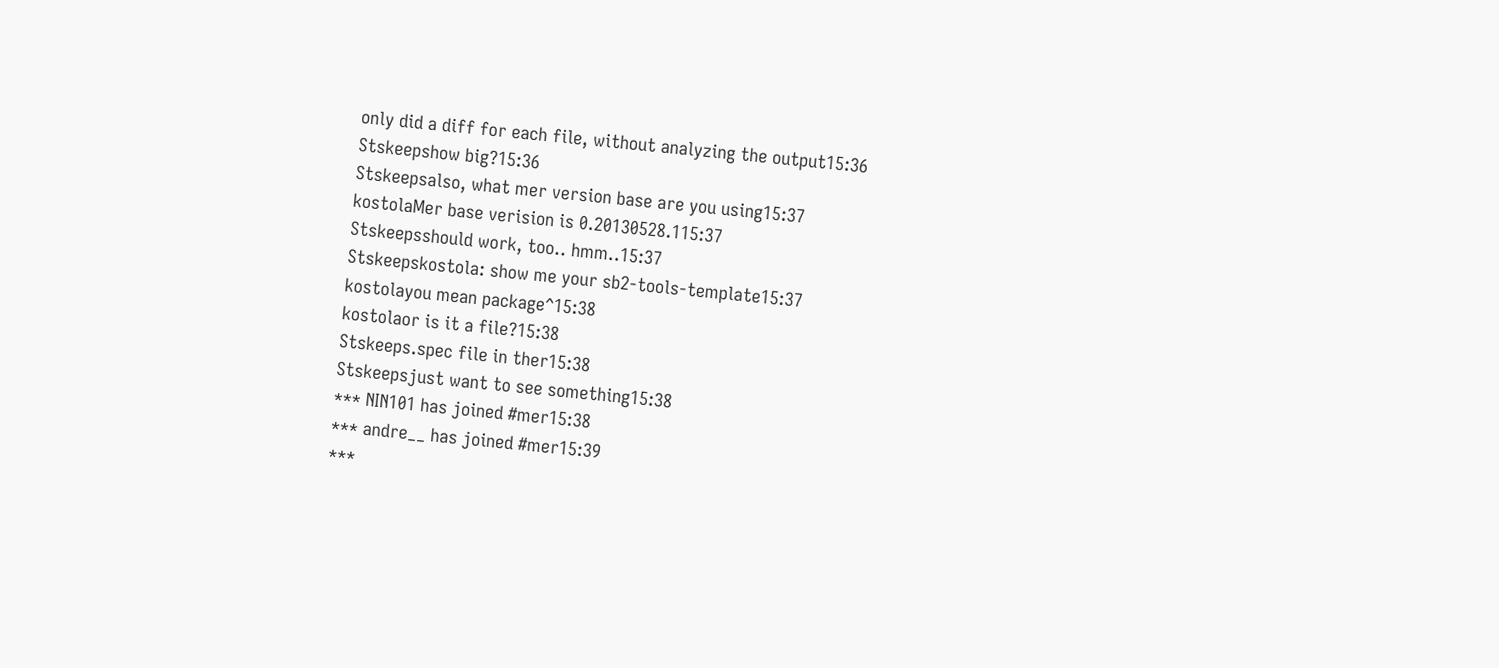only did a diff for each file, without analyzing the output15:36
Stskeepshow big?15:36
Stskeepsalso, what mer version base are you using15:37
kostolaMer base verision is 0.20130528.115:37
Stskeepsshould work, too.. hmm..15:37
Stskeepskostola: show me your sb2-tools-template15:37
kostolayou mean package^15:38
kostolaor is it a file?15:38
Stskeeps.spec file in ther15:38
Stskeepsjust want to see something15:38
*** NIN101 has joined #mer15:38
*** andre__ has joined #mer15:39
***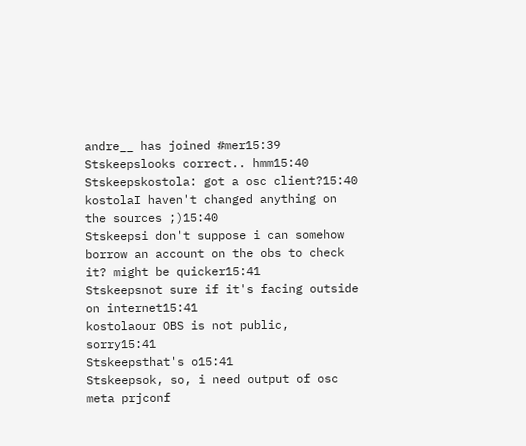andre__ has joined #mer15:39
Stskeepslooks correct.. hmm15:40
Stskeepskostola: got a osc client?15:40
kostolaI haven't changed anything on the sources ;)15:40
Stskeepsi don't suppose i can somehow borrow an account on the obs to check it? might be quicker15:41
Stskeepsnot sure if it's facing outside on internet15:41
kostolaour OBS is not public, sorry15:41
Stskeepsthat's o15:41
Stskeepsok, so, i need output of osc meta prjconf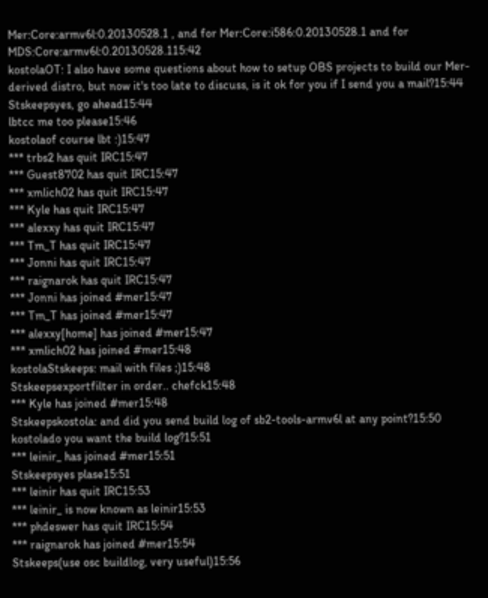Mer:Core:armv6l:0.20130528.1 , and for Mer:Core:i586:0.20130528.1 and for MDS:Core:armv6l:0.20130528.115:42
kostolaOT: I also have some questions about how to setup OBS projects to build our Mer-derived distro, but now it's too late to discuss, is it ok for you if I send you a mail?15:44
Stskeepsyes, go ahead15:44
lbtcc me too please15:46
kostolaof course lbt :)15:47
*** trbs2 has quit IRC15:47
*** Guest8702 has quit IRC15:47
*** xmlich02 has quit IRC15:47
*** Kyle has quit IRC15:47
*** alexxy has quit IRC15:47
*** Tm_T has quit IRC15:47
*** Jonni has quit IRC15:47
*** raignarok has quit IRC15:47
*** Jonni has joined #mer15:47
*** Tm_T has joined #mer15:47
*** alexxy[home] has joined #mer15:47
*** xmlich02 has joined #mer15:48
kostolaStskeeps: mail with files ;)15:48
Stskeepsexportfilter in order.. chefck15:48
*** Kyle has joined #mer15:48
Stskeepskostola: and did you send build log of sb2-tools-armv6l at any point?15:50
kostolado you want the build log?15:51
*** leinir_ has joined #mer15:51
Stskeepsyes plase15:51
*** leinir has quit IRC15:53
*** leinir_ is now known as leinir15:53
*** phdeswer has quit IRC15:54
*** raignarok has joined #mer15:54
Stskeeps(use osc buildlog, very useful)15:56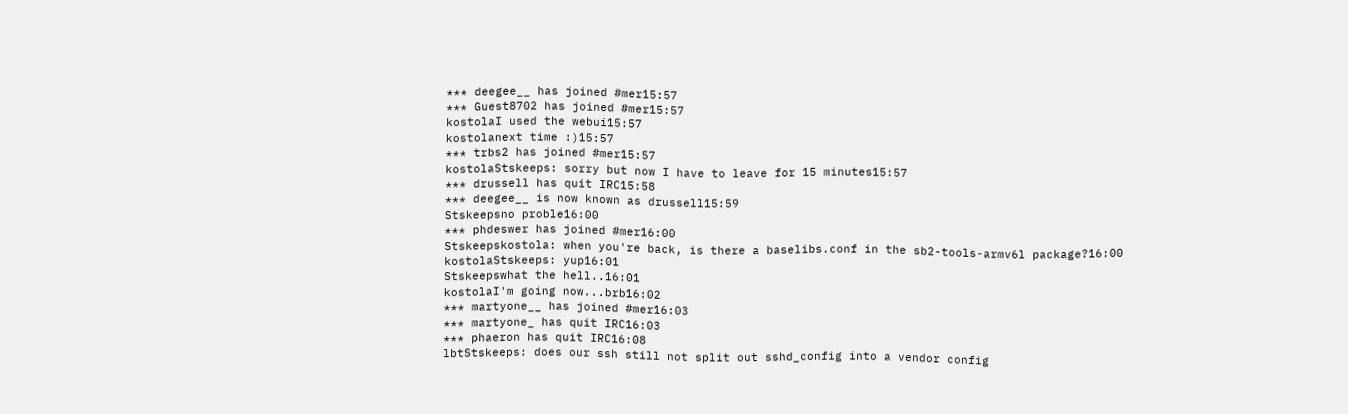*** deegee__ has joined #mer15:57
*** Guest8702 has joined #mer15:57
kostolaI used the webui15:57
kostolanext time :)15:57
*** trbs2 has joined #mer15:57
kostolaStskeeps: sorry but now I have to leave for 15 minutes15:57
*** drussell has quit IRC15:58
*** deegee__ is now known as drussell15:59
Stskeepsno proble16:00
*** phdeswer has joined #mer16:00
Stskeepskostola: when you're back, is there a baselibs.conf in the sb2-tools-armv6l package?16:00
kostolaStskeeps: yup16:01
Stskeepswhat the hell..16:01
kostolaI'm going now...brb16:02
*** martyone__ has joined #mer16:03
*** martyone_ has quit IRC16:03
*** phaeron has quit IRC16:08
lbtStskeeps: does our ssh still not split out sshd_config into a vendor config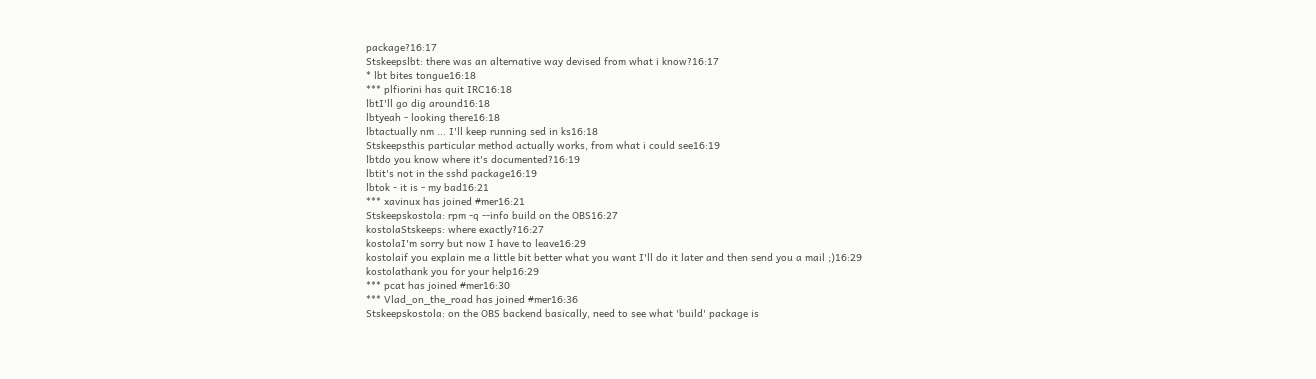package?16:17
Stskeepslbt: there was an alternative way devised from what i know?16:17
* lbt bites tongue16:18
*** plfiorini has quit IRC16:18
lbtI'll go dig around16:18
lbtyeah - looking there16:18
lbtactually nm ... I'll keep running sed in ks16:18
Stskeepsthis particular method actually works, from what i could see16:19
lbtdo you know where it's documented?16:19
lbtit's not in the sshd package16:19
lbtok - it is - my bad16:21
*** xavinux has joined #mer16:21
Stskeepskostola: rpm -q --info build on the OBS16:27
kostolaStskeeps: where exactly?16:27
kostolaI'm sorry but now I have to leave16:29
kostolaif you explain me a little bit better what you want I'll do it later and then send you a mail ;)16:29
kostolathank you for your help16:29
*** pcat has joined #mer16:30
*** Vlad_on_the_road has joined #mer16:36
Stskeepskostola: on the OBS backend basically, need to see what 'build' package is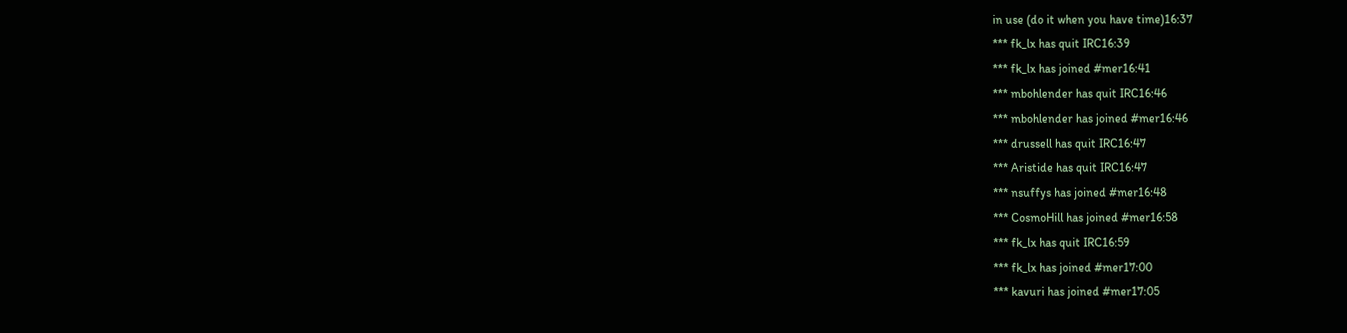in use (do it when you have time)16:37
*** fk_lx has quit IRC16:39
*** fk_lx has joined #mer16:41
*** mbohlender has quit IRC16:46
*** mbohlender has joined #mer16:46
*** drussell has quit IRC16:47
*** Aristide has quit IRC16:47
*** nsuffys has joined #mer16:48
*** CosmoHill has joined #mer16:58
*** fk_lx has quit IRC16:59
*** fk_lx has joined #mer17:00
*** kavuri has joined #mer17:05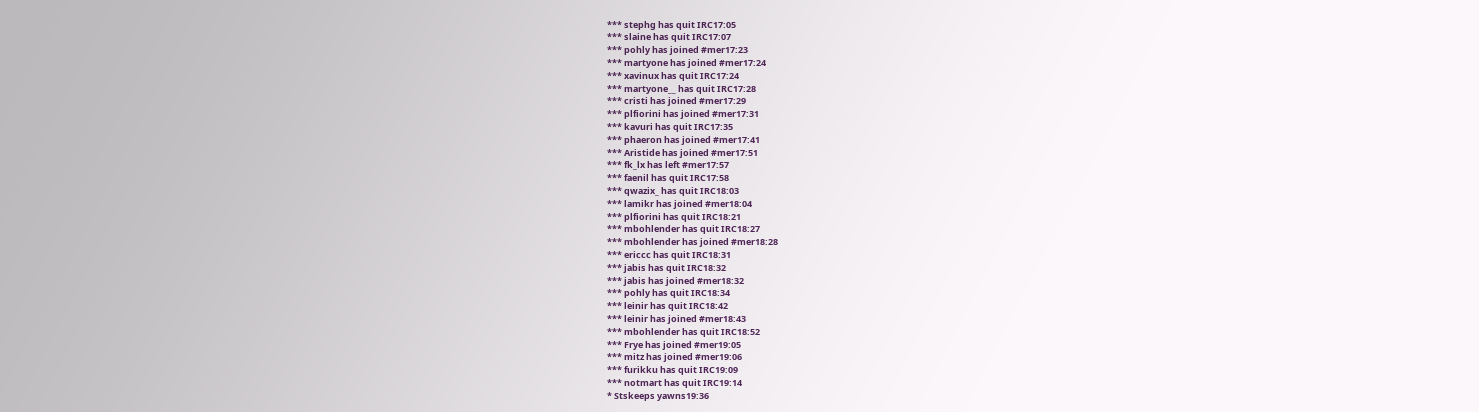*** stephg has quit IRC17:05
*** slaine has quit IRC17:07
*** pohly has joined #mer17:23
*** martyone has joined #mer17:24
*** xavinux has quit IRC17:24
*** martyone__ has quit IRC17:28
*** cristi has joined #mer17:29
*** plfiorini has joined #mer17:31
*** kavuri has quit IRC17:35
*** phaeron has joined #mer17:41
*** Aristide has joined #mer17:51
*** fk_lx has left #mer17:57
*** faenil has quit IRC17:58
*** qwazix_ has quit IRC18:03
*** lamikr has joined #mer18:04
*** plfiorini has quit IRC18:21
*** mbohlender has quit IRC18:27
*** mbohlender has joined #mer18:28
*** ericcc has quit IRC18:31
*** jabis has quit IRC18:32
*** jabis has joined #mer18:32
*** pohly has quit IRC18:34
*** leinir has quit IRC18:42
*** leinir has joined #mer18:43
*** mbohlender has quit IRC18:52
*** Frye has joined #mer19:05
*** mitz has joined #mer19:06
*** furikku has quit IRC19:09
*** notmart has quit IRC19:14
* Stskeeps yawns19:36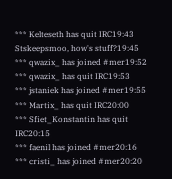*** Kelteseth has quit IRC19:43
Stskeepsmoo, how's stuff?19:45
*** qwazix_ has joined #mer19:52
*** qwazix_ has quit IRC19:53
*** jstaniek has joined #mer19:55
*** Martix_ has quit IRC20:00
*** Sfiet_Konstantin has quit IRC20:15
*** faenil has joined #mer20:16
*** cristi_ has joined #mer20:20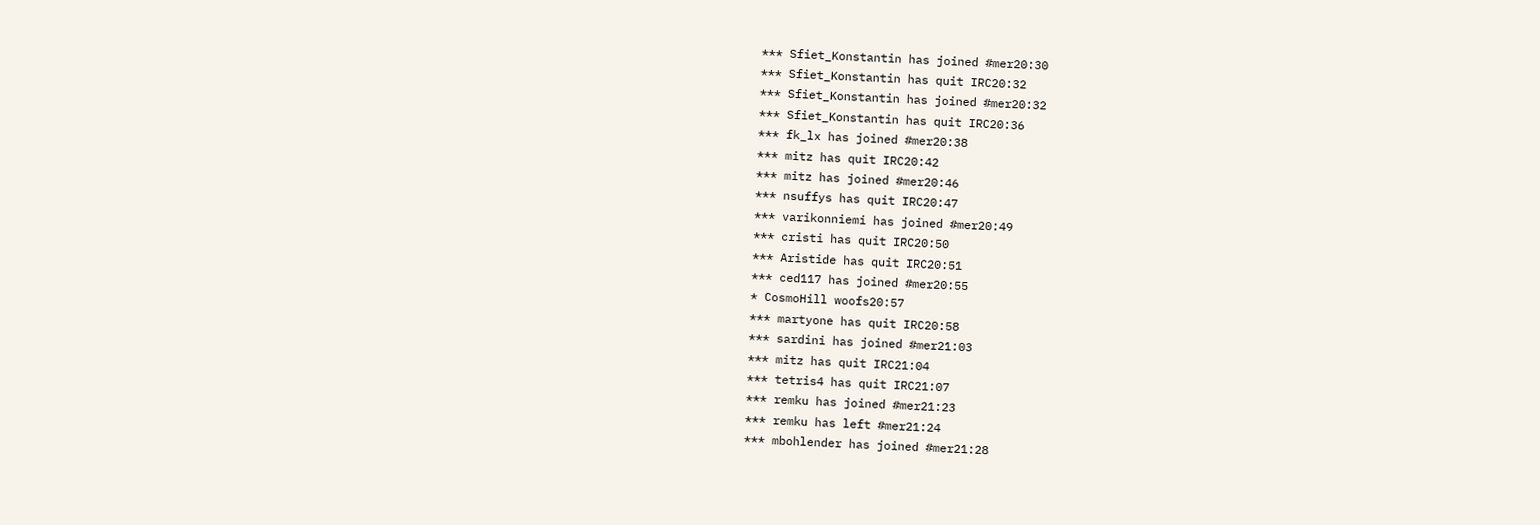*** Sfiet_Konstantin has joined #mer20:30
*** Sfiet_Konstantin has quit IRC20:32
*** Sfiet_Konstantin has joined #mer20:32
*** Sfiet_Konstantin has quit IRC20:36
*** fk_lx has joined #mer20:38
*** mitz has quit IRC20:42
*** mitz has joined #mer20:46
*** nsuffys has quit IRC20:47
*** varikonniemi has joined #mer20:49
*** cristi has quit IRC20:50
*** Aristide has quit IRC20:51
*** ced117 has joined #mer20:55
* CosmoHill woofs20:57
*** martyone has quit IRC20:58
*** sardini has joined #mer21:03
*** mitz has quit IRC21:04
*** tetris4 has quit IRC21:07
*** remku has joined #mer21:23
*** remku has left #mer21:24
*** mbohlender has joined #mer21:28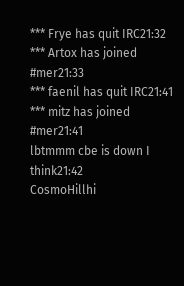*** Frye has quit IRC21:32
*** Artox has joined #mer21:33
*** faenil has quit IRC21:41
*** mitz has joined #mer21:41
lbtmmm cbe is down I think21:42
CosmoHillhi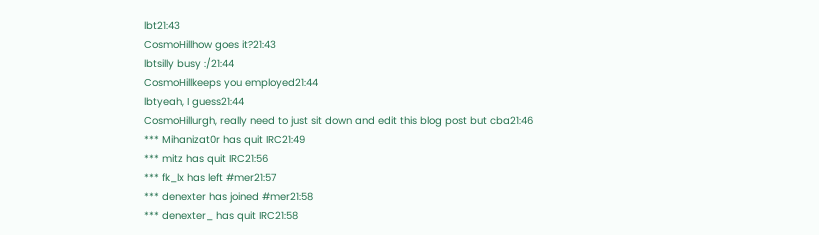lbt21:43
CosmoHillhow goes it?21:43
lbtsilly busy :/21:44
CosmoHillkeeps you employed21:44
lbtyeah, I guess21:44
CosmoHillurgh, really need to just sit down and edit this blog post but cba21:46
*** Mihanizat0r has quit IRC21:49
*** mitz has quit IRC21:56
*** fk_lx has left #mer21:57
*** denexter has joined #mer21:58
*** denexter_ has quit IRC21:58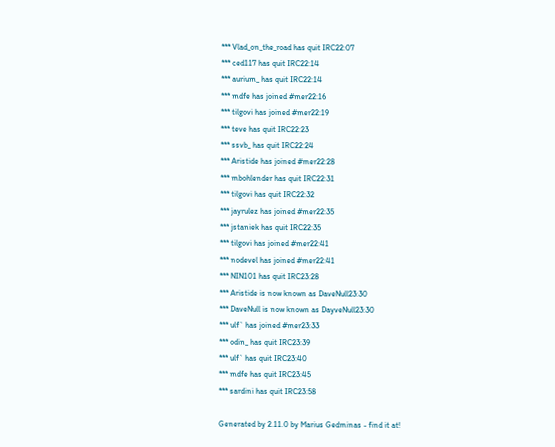*** Vlad_on_the_road has quit IRC22:07
*** ced117 has quit IRC22:14
*** aurium_ has quit IRC22:14
*** mdfe has joined #mer22:16
*** tilgovi has joined #mer22:19
*** teve has quit IRC22:23
*** ssvb_ has quit IRC22:24
*** Aristide has joined #mer22:28
*** mbohlender has quit IRC22:31
*** tilgovi has quit IRC22:32
*** jayrulez has joined #mer22:35
*** jstaniek has quit IRC22:35
*** tilgovi has joined #mer22:41
*** nodevel has joined #mer22:41
*** NIN101 has quit IRC23:28
*** Aristide is now known as DaveNull23:30
*** DaveNull is now known as DayveNull23:30
*** ulf` has joined #mer23:33
*** odin_ has quit IRC23:39
*** ulf` has quit IRC23:40
*** mdfe has quit IRC23:45
*** sardini has quit IRC23:58

Generated by 2.11.0 by Marius Gedminas - find it at!